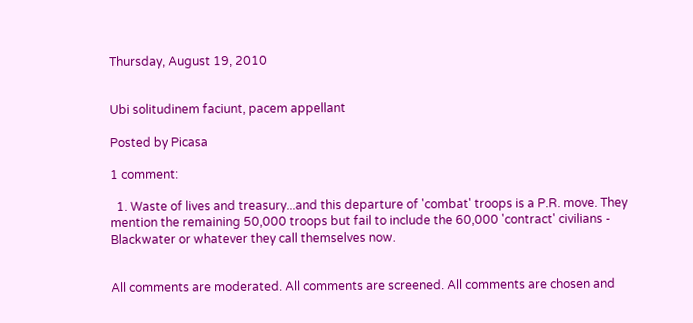Thursday, August 19, 2010


Ubi solitudinem faciunt, pacem appellant

Posted by Picasa

1 comment:

  1. Waste of lives and treasury...and this departure of 'combat' troops is a P.R. move. They mention the remaining 50,000 troops but fail to include the 60,000 'contract' civilians - Blackwater or whatever they call themselves now.


All comments are moderated. All comments are screened. All comments are chosen and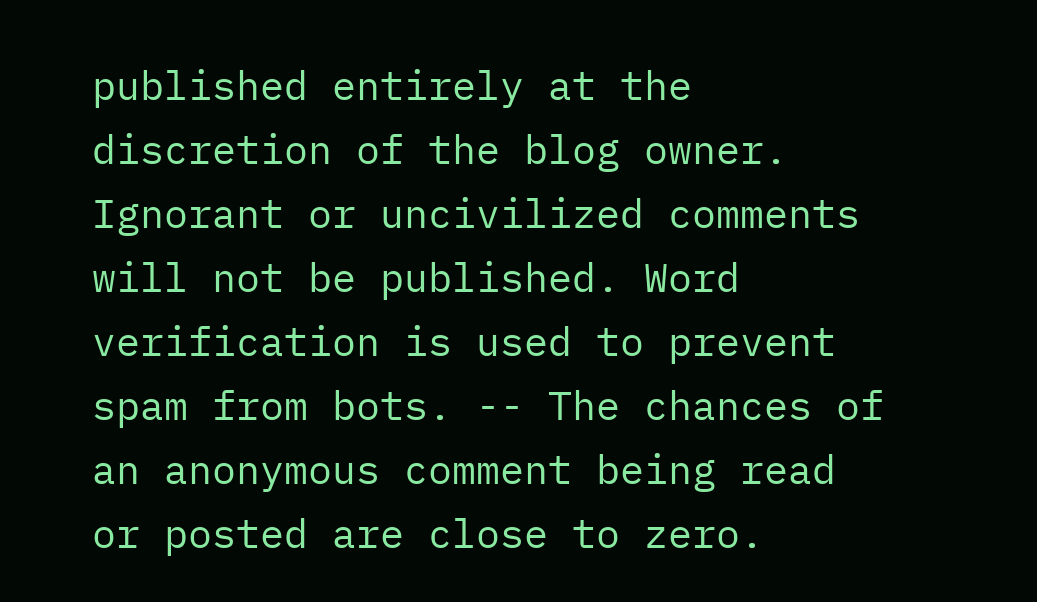published entirely at the discretion of the blog owner. Ignorant or uncivilized comments will not be published. Word verification is used to prevent spam from bots. -- The chances of an anonymous comment being read or posted are close to zero.